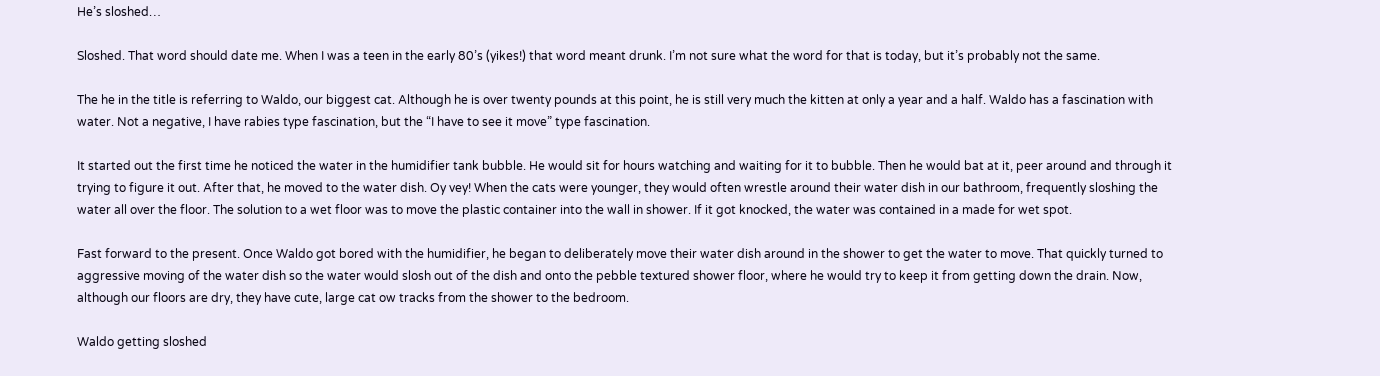He’s sloshed…

Sloshed. That word should date me. When I was a teen in the early 80’s (yikes!) that word meant drunk. I’m not sure what the word for that is today, but it’s probably not the same.

The he in the title is referring to Waldo, our biggest cat. Although he is over twenty pounds at this point, he is still very much the kitten at only a year and a half. Waldo has a fascination with water. Not a negative, I have rabies type fascination, but the “I have to see it move” type fascination.

It started out the first time he noticed the water in the humidifier tank bubble. He would sit for hours watching and waiting for it to bubble. Then he would bat at it, peer around and through it trying to figure it out. After that, he moved to the water dish. Oy vey! When the cats were younger, they would often wrestle around their water dish in our bathroom, frequently sloshing the water all over the floor. The solution to a wet floor was to move the plastic container into the wall in shower. If it got knocked, the water was contained in a made for wet spot.

Fast forward to the present. Once Waldo got bored with the humidifier, he began to deliberately move their water dish around in the shower to get the water to move. That quickly turned to aggressive moving of the water dish so the water would slosh out of the dish and onto the pebble textured shower floor, where he would try to keep it from getting down the drain. Now, although our floors are dry, they have cute, large cat ow tracks from the shower to the bedroom.

Waldo getting sloshed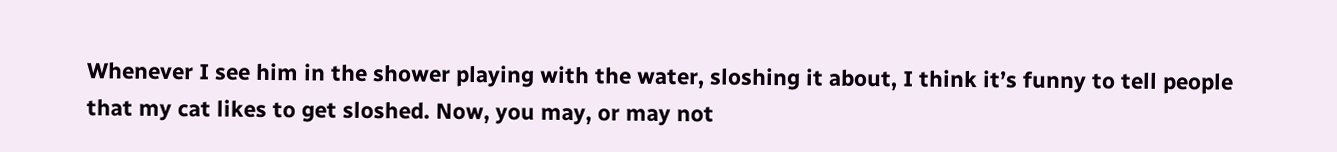Whenever I see him in the shower playing with the water, sloshing it about, I think it’s funny to tell people that my cat likes to get sloshed. Now, you may, or may not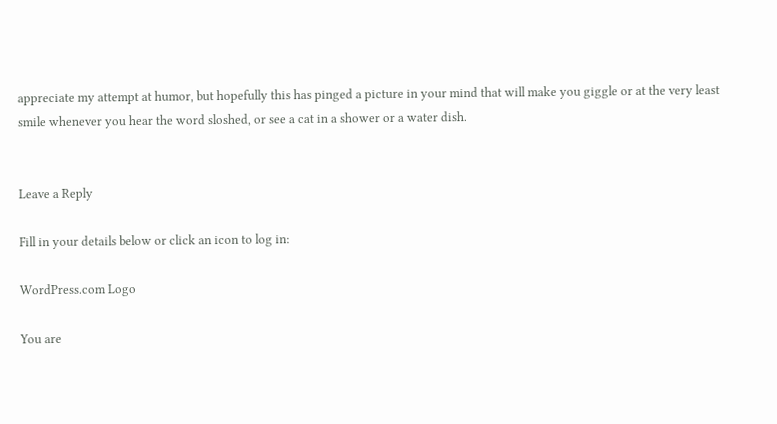appreciate my attempt at humor, but hopefully this has pinged a picture in your mind that will make you giggle or at the very least smile whenever you hear the word sloshed, or see a cat in a shower or a water dish.


Leave a Reply

Fill in your details below or click an icon to log in:

WordPress.com Logo

You are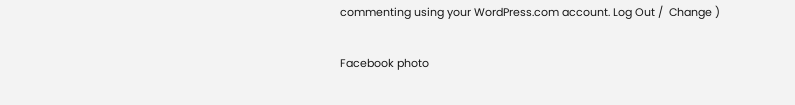commenting using your WordPress.com account. Log Out /  Change )

Facebook photo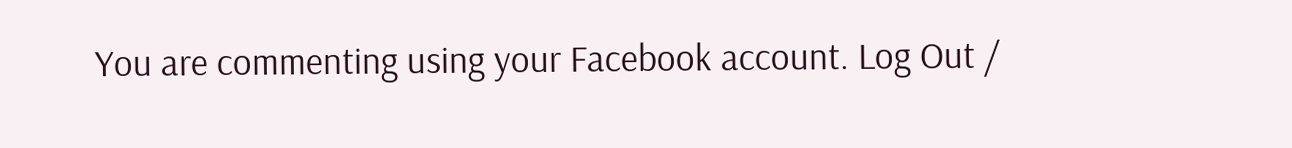You are commenting using your Facebook account. Log Out /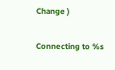Change )

Connecting to %s